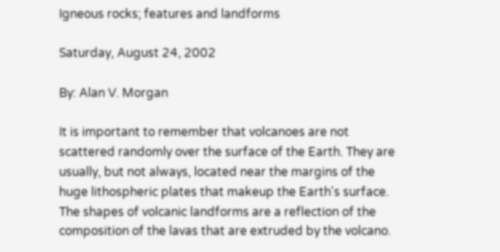Igneous rocks; features and landforms

Saturday, August 24, 2002

By: Alan V. Morgan

It is important to remember that volcanoes are not scattered randomly over the surface of the Earth. They are usually, but not always, located near the margins of the huge lithospheric plates that makeup the Earth's surface. The shapes of volcanic landforms are a reflection of the composition of the lavas that are extruded by the volcano.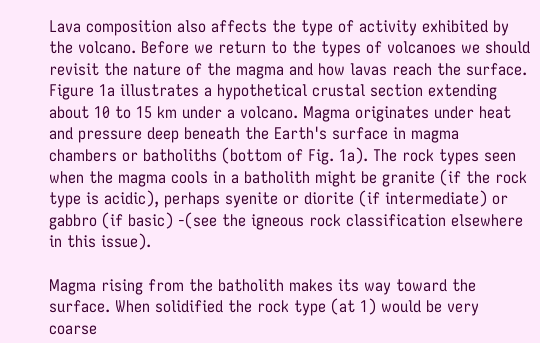Lava composition also affects the type of activity exhibited by the volcano. Before we return to the types of volcanoes we should revisit the nature of the magma and how lavas reach the surface. Figure 1a illustrates a hypothetical crustal section extending about 10 to 15 km under a volcano. Magma originates under heat and pressure deep beneath the Earth's surface in magma chambers or batholiths (bottom of Fig. 1a). The rock types seen when the magma cools in a batholith might be granite (if the rock type is acidic), perhaps syenite or diorite (if intermediate) or gabbro (if basic) -(see the igneous rock classification elsewhere in this issue).

Magma rising from the batholith makes its way toward the surface. When solidified the rock type (at 1) would be very coarse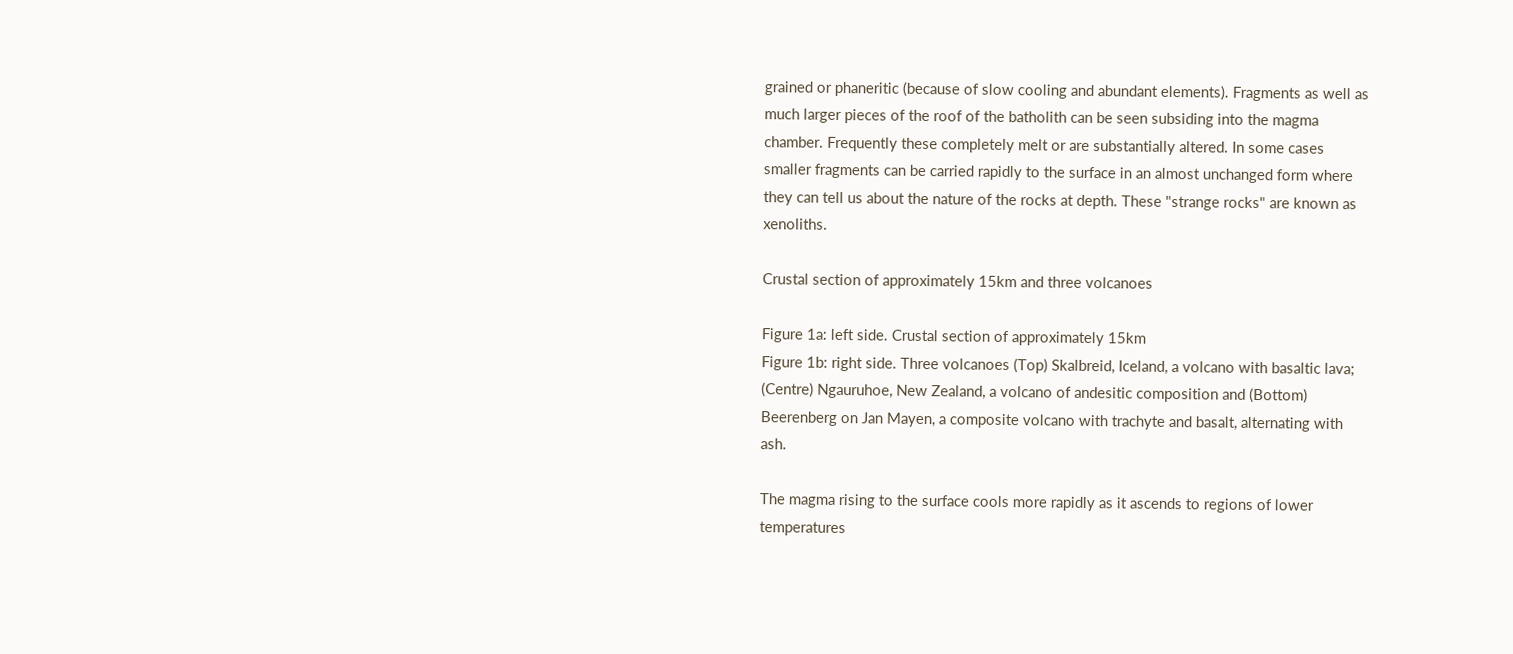grained or phaneritic (because of slow cooling and abundant elements). Fragments as well as much larger pieces of the roof of the batholith can be seen subsiding into the magma chamber. Frequently these completely melt or are substantially altered. In some cases smaller fragments can be carried rapidly to the surface in an almost unchanged form where they can tell us about the nature of the rocks at depth. These "strange rocks" are known as xenoliths.

Crustal section of approximately 15km and three volcanoes

Figure 1a: left side. Crustal section of approximately 15km
Figure 1b: right side. Three volcanoes (Top) Skalbreid, Iceland, a volcano with basaltic lava; (Centre) Ngauruhoe, New Zealand, a volcano of andesitic composition and (Bottom) Beerenberg on Jan Mayen, a composite volcano with trachyte and basalt, alternating with ash.

The magma rising to the surface cools more rapidly as it ascends to regions of lower temperatures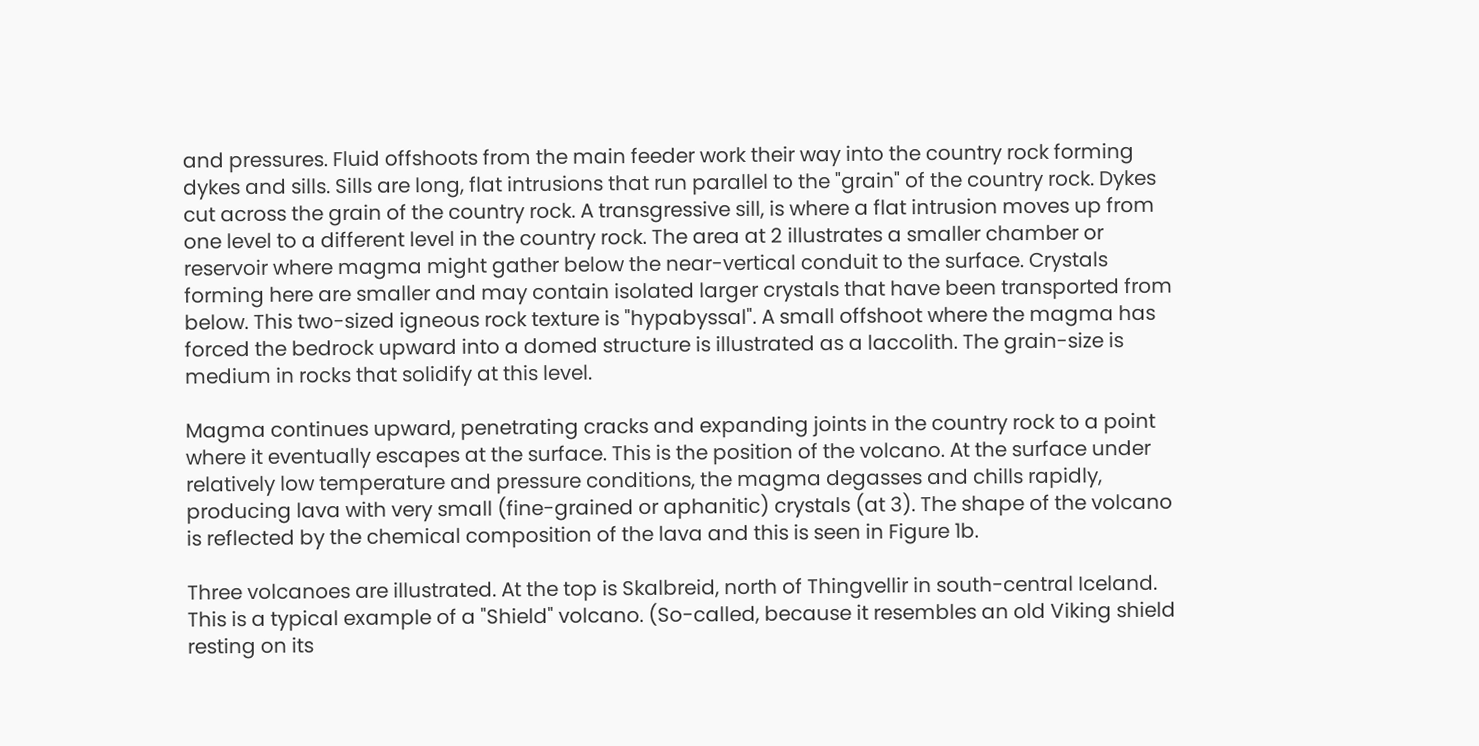and pressures. Fluid offshoots from the main feeder work their way into the country rock forming dykes and sills. Sills are long, flat intrusions that run parallel to the "grain" of the country rock. Dykes cut across the grain of the country rock. A transgressive sill, is where a flat intrusion moves up from one level to a different level in the country rock. The area at 2 illustrates a smaller chamber or reservoir where magma might gather below the near-vertical conduit to the surface. Crystals forming here are smaller and may contain isolated larger crystals that have been transported from below. This two-sized igneous rock texture is "hypabyssal". A small offshoot where the magma has forced the bedrock upward into a domed structure is illustrated as a laccolith. The grain-size is medium in rocks that solidify at this level.

Magma continues upward, penetrating cracks and expanding joints in the country rock to a point where it eventually escapes at the surface. This is the position of the volcano. At the surface under relatively low temperature and pressure conditions, the magma degasses and chills rapidly, producing lava with very small (fine-grained or aphanitic) crystals (at 3). The shape of the volcano is reflected by the chemical composition of the lava and this is seen in Figure 1b.

Three volcanoes are illustrated. At the top is Skalbreid, north of Thingvellir in south-central Iceland. This is a typical example of a "Shield" volcano. (So-called, because it resembles an old Viking shield resting on its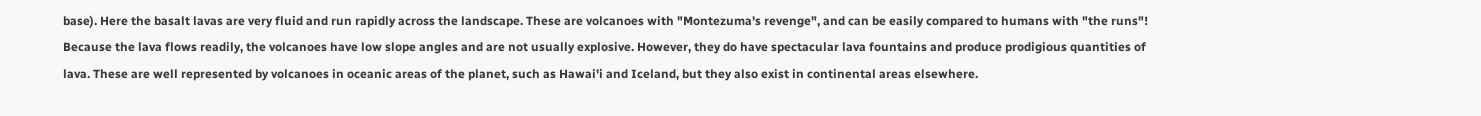base). Here the basalt lavas are very fluid and run rapidly across the landscape. These are volcanoes with "Montezuma's revenge", and can be easily compared to humans with "the runs"! Because the lava flows readily, the volcanoes have low slope angles and are not usually explosive. However, they do have spectacular lava fountains and produce prodigious quantities of lava. These are well represented by volcanoes in oceanic areas of the planet, such as Hawai'i and Iceland, but they also exist in continental areas elsewhere.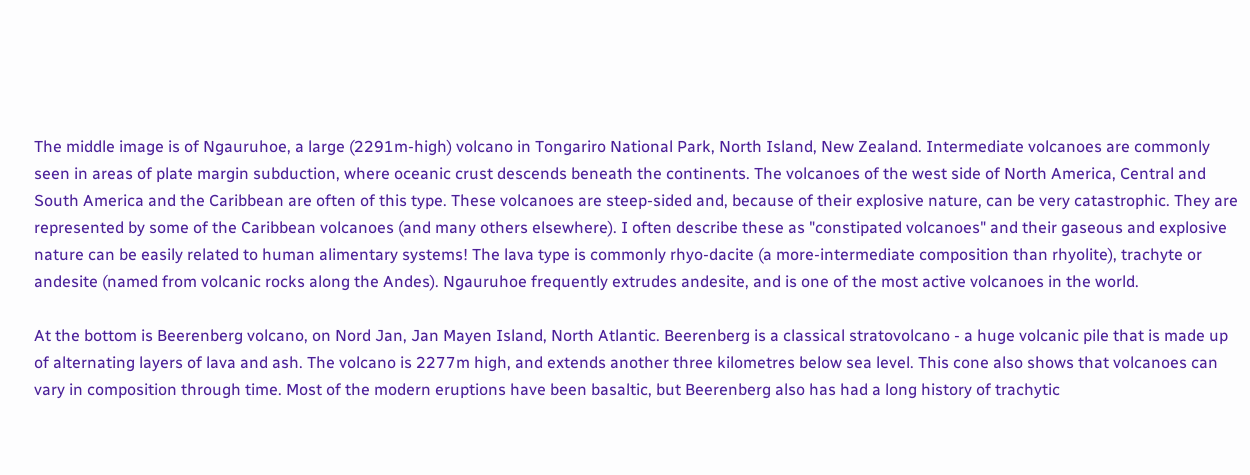The middle image is of Ngauruhoe, a large (2291m-high) volcano in Tongariro National Park, North Island, New Zealand. Intermediate volcanoes are commonly seen in areas of plate margin subduction, where oceanic crust descends beneath the continents. The volcanoes of the west side of North America, Central and South America and the Caribbean are often of this type. These volcanoes are steep-sided and, because of their explosive nature, can be very catastrophic. They are represented by some of the Caribbean volcanoes (and many others elsewhere). I often describe these as "constipated volcanoes" and their gaseous and explosive nature can be easily related to human alimentary systems! The lava type is commonly rhyo-dacite (a more-intermediate composition than rhyolite), trachyte or andesite (named from volcanic rocks along the Andes). Ngauruhoe frequently extrudes andesite, and is one of the most active volcanoes in the world.

At the bottom is Beerenberg volcano, on Nord Jan, Jan Mayen Island, North Atlantic. Beerenberg is a classical stratovolcano - a huge volcanic pile that is made up of alternating layers of lava and ash. The volcano is 2277m high, and extends another three kilometres below sea level. This cone also shows that volcanoes can vary in composition through time. Most of the modern eruptions have been basaltic, but Beerenberg also has had a long history of trachytic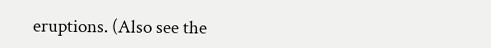eruptions. (Also see the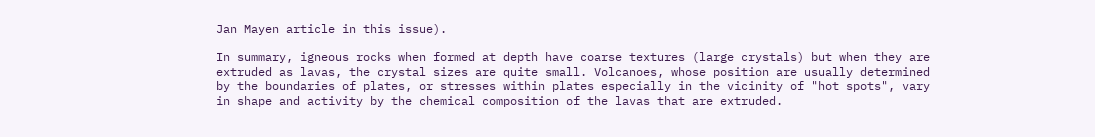Jan Mayen article in this issue).

In summary, igneous rocks when formed at depth have coarse textures (large crystals) but when they are extruded as lavas, the crystal sizes are quite small. Volcanoes, whose position are usually determined by the boundaries of plates, or stresses within plates especially in the vicinity of "hot spots", vary in shape and activity by the chemical composition of the lavas that are extruded.